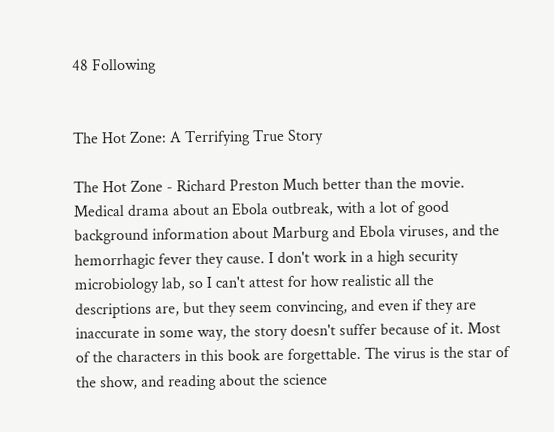48 Following


The Hot Zone: A Terrifying True Story

The Hot Zone - Richard Preston Much better than the movie. Medical drama about an Ebola outbreak, with a lot of good background information about Marburg and Ebola viruses, and the hemorrhagic fever they cause. I don't work in a high security microbiology lab, so I can't attest for how realistic all the descriptions are, but they seem convincing, and even if they are inaccurate in some way, the story doesn't suffer because of it. Most of the characters in this book are forgettable. The virus is the star of the show, and reading about the science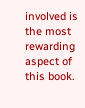involved is the most rewarding aspect of this book.